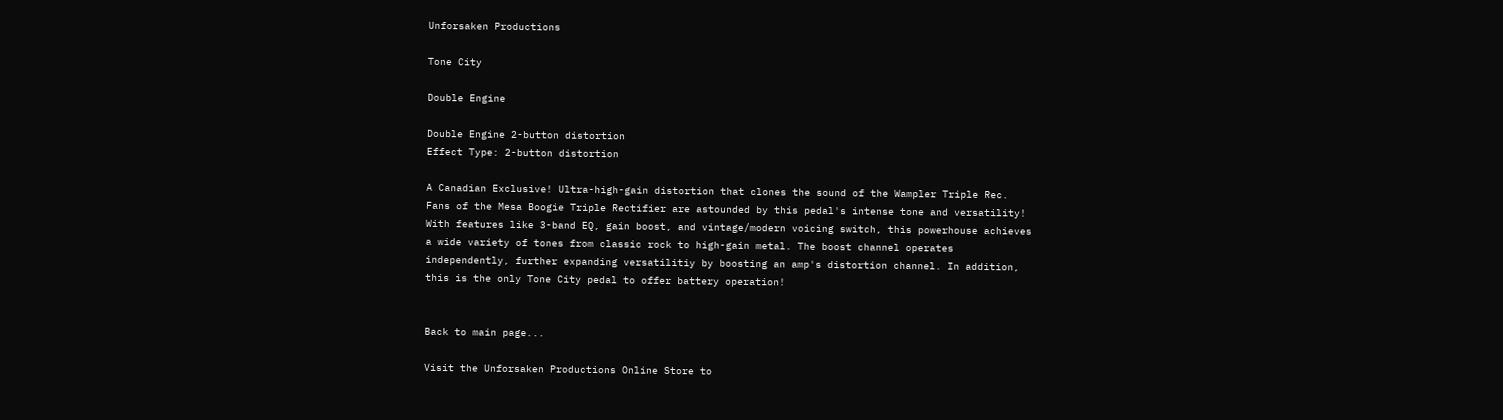Unforsaken Productions

Tone City

Double Engine

Double Engine 2-button distortion
Effect Type: 2-button distortion

A Canadian Exclusive! Ultra-high-gain distortion that clones the sound of the Wampler Triple Rec. Fans of the Mesa Boogie Triple Rectifier are astounded by this pedal's intense tone and versatility! With features like 3-band EQ, gain boost, and vintage/modern voicing switch, this powerhouse achieves a wide variety of tones from classic rock to high-gain metal. The boost channel operates independently, further expanding versatilitiy by boosting an amp's distortion channel. In addition, this is the only Tone City pedal to offer battery operation!


Back to main page...

Visit the Unforsaken Productions Online Store to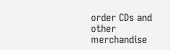order CDs and other merchandise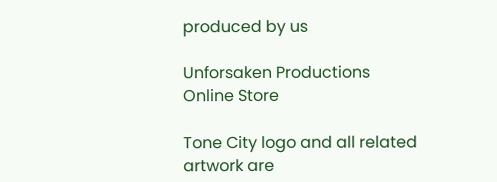produced by us

Unforsaken Productions Online Store

Tone City logo and all related artwork are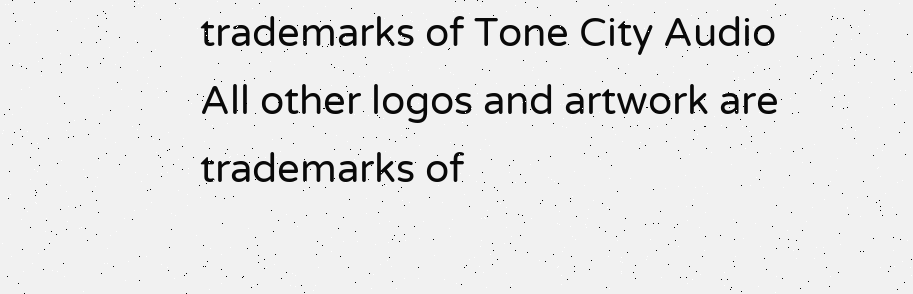trademarks of Tone City Audio
All other logos and artwork are trademarks of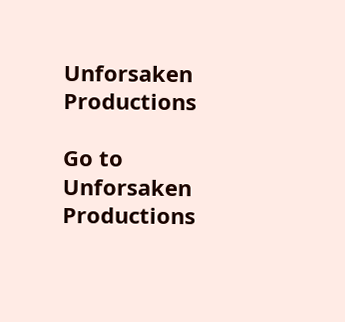Unforsaken Productions

Go to Unforsaken Productions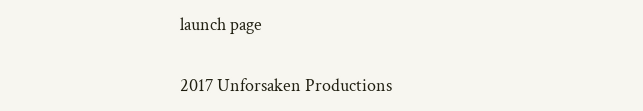launch page

2017 Unforsaken Productions